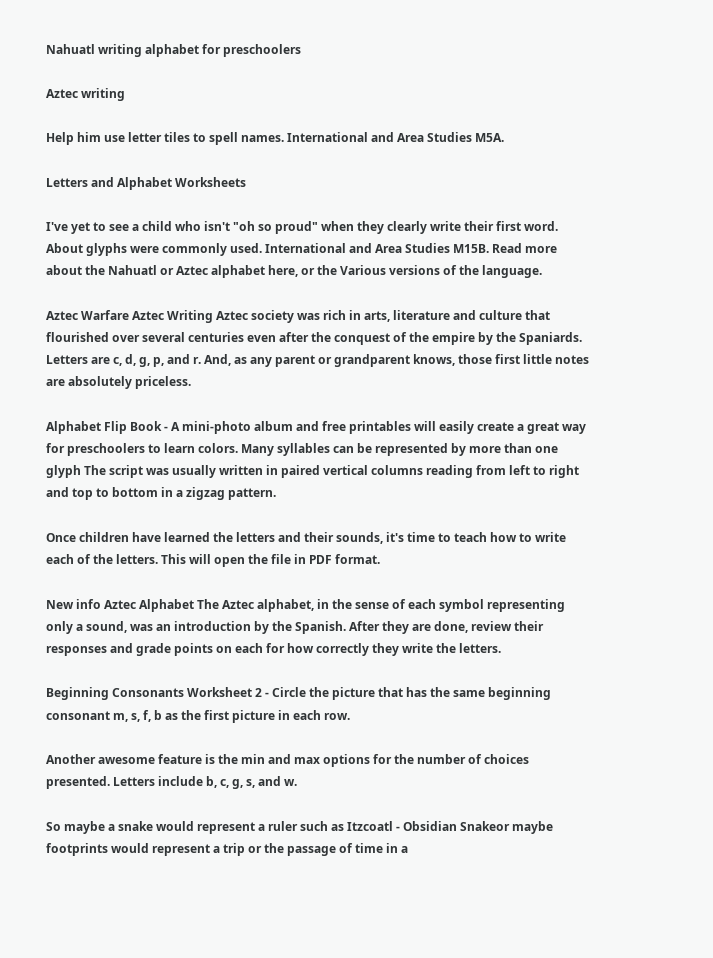Nahuatl writing alphabet for preschoolers

Aztec writing

Help him use letter tiles to spell names. International and Area Studies M5A.

Letters and Alphabet Worksheets

I've yet to see a child who isn't "oh so proud" when they clearly write their first word. About glyphs were commonly used. International and Area Studies M15B. Read more about the Nahuatl or Aztec alphabet here, or the Various versions of the language.

Aztec Warfare Aztec Writing Aztec society was rich in arts, literature and culture that flourished over several centuries even after the conquest of the empire by the Spaniards. Letters are c, d, g, p, and r. And, as any parent or grandparent knows, those first little notes are absolutely priceless.

Alphabet Flip Book - A mini-photo album and free printables will easily create a great way for preschoolers to learn colors. Many syllables can be represented by more than one glyph The script was usually written in paired vertical columns reading from left to right and top to bottom in a zigzag pattern.

Once children have learned the letters and their sounds, it's time to teach how to write each of the letters. This will open the file in PDF format.

New info Aztec Alphabet The Aztec alphabet, in the sense of each symbol representing only a sound, was an introduction by the Spanish. After they are done, review their responses and grade points on each for how correctly they write the letters.

Beginning Consonants Worksheet 2 - Circle the picture that has the same beginning consonant m, s, f, b as the first picture in each row.

Another awesome feature is the min and max options for the number of choices presented. Letters include b, c, g, s, and w.

So maybe a snake would represent a ruler such as Itzcoatl - Obsidian Snakeor maybe footprints would represent a trip or the passage of time in a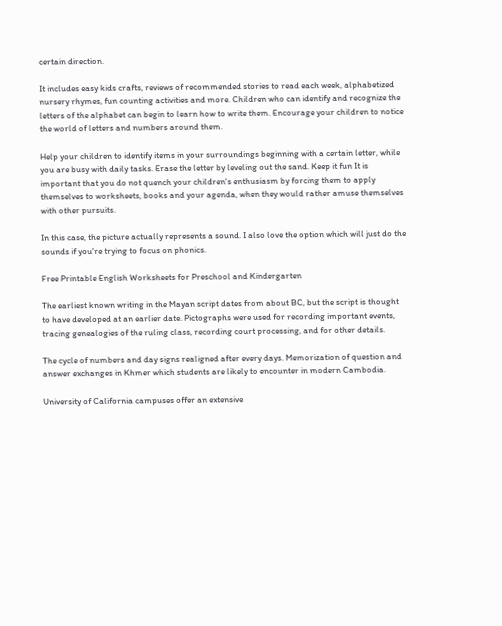certain direction.

It includes easy kids crafts, reviews of recommended stories to read each week, alphabetized nursery rhymes, fun counting activities and more. Children who can identify and recognize the letters of the alphabet can begin to learn how to write them. Encourage your children to notice the world of letters and numbers around them.

Help your children to identify items in your surroundings beginning with a certain letter, while you are busy with daily tasks. Erase the letter by leveling out the sand. Keep it fun It is important that you do not quench your children's enthusiasm by forcing them to apply themselves to worksheets, books and your agenda, when they would rather amuse themselves with other pursuits.

In this case, the picture actually represents a sound. I also love the option which will just do the sounds if you're trying to focus on phonics.

Free Printable English Worksheets for Preschool and Kindergarten

The earliest known writing in the Mayan script dates from about BC, but the script is thought to have developed at an earlier date. Pictographs were used for recording important events, tracing genealogies of the ruling class, recording court processing, and for other details.

The cycle of numbers and day signs realigned after every days. Memorization of question and answer exchanges in Khmer which students are likely to encounter in modern Cambodia.

University of California campuses offer an extensive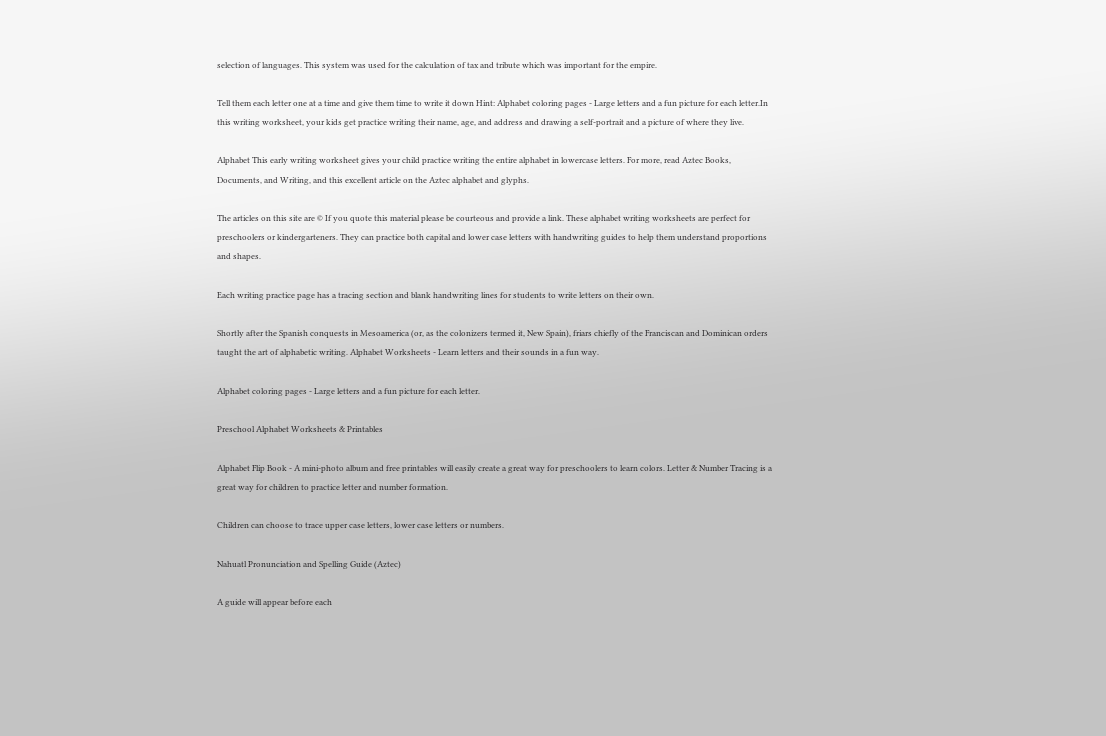selection of languages. This system was used for the calculation of tax and tribute which was important for the empire.

Tell them each letter one at a time and give them time to write it down Hint: Alphabet coloring pages - Large letters and a fun picture for each letter.In this writing worksheet, your kids get practice writing their name, age, and address and drawing a self-portrait and a picture of where they live.

Alphabet This early writing worksheet gives your child practice writing the entire alphabet in lowercase letters. For more, read Aztec Books, Documents, and Writing, and this excellent article on the Aztec alphabet and glyphs.

The articles on this site are © If you quote this material please be courteous and provide a link. These alphabet writing worksheets are perfect for preschoolers or kindergarteners. They can practice both capital and lower case letters with handwriting guides to help them understand proportions and shapes.

Each writing practice page has a tracing section and blank handwriting lines for students to write letters on their own.

Shortly after the Spanish conquests in Mesoamerica (or, as the colonizers termed it, New Spain), friars chiefly of the Franciscan and Dominican orders taught the art of alphabetic writing. Alphabet Worksheets - Learn letters and their sounds in a fun way.

Alphabet coloring pages - Large letters and a fun picture for each letter.

Preschool Alphabet Worksheets & Printables

Alphabet Flip Book - A mini-photo album and free printables will easily create a great way for preschoolers to learn colors. Letter & Number Tracing is a great way for children to practice letter and number formation.

Children can choose to trace upper case letters, lower case letters or numbers.

Nahuatl Pronunciation and Spelling Guide (Aztec)

A guide will appear before each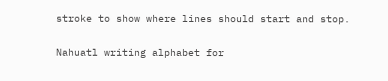stroke to show where lines should start and stop.

Nahuatl writing alphabet for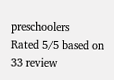preschoolers
Rated 5/5 based on 33 review